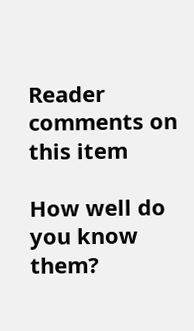Reader comments on this item

How well do you know them?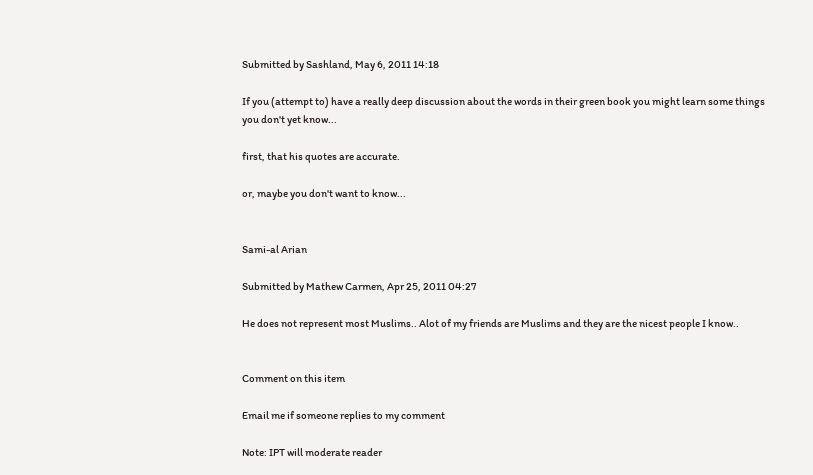Submitted by Sashland, May 6, 2011 14:18

If you (attempt to) have a really deep discussion about the words in their green book you might learn some things you don't yet know...

first, that his quotes are accurate.

or, maybe you don't want to know...


Sami-al Arian

Submitted by Mathew Carmen, Apr 25, 2011 04:27

He does not represent most Muslims.. Alot of my friends are Muslims and they are the nicest people I know..


Comment on this item

Email me if someone replies to my comment

Note: IPT will moderate reader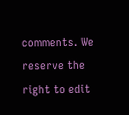comments. We reserve the right to edit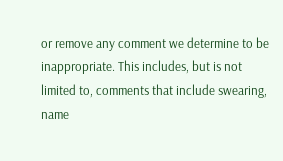or remove any comment we determine to be inappropriate. This includes, but is not limited to, comments that include swearing, name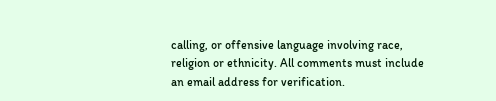calling, or offensive language involving race, religion or ethnicity. All comments must include an email address for verification.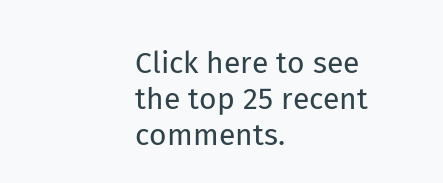Click here to see the top 25 recent comments.